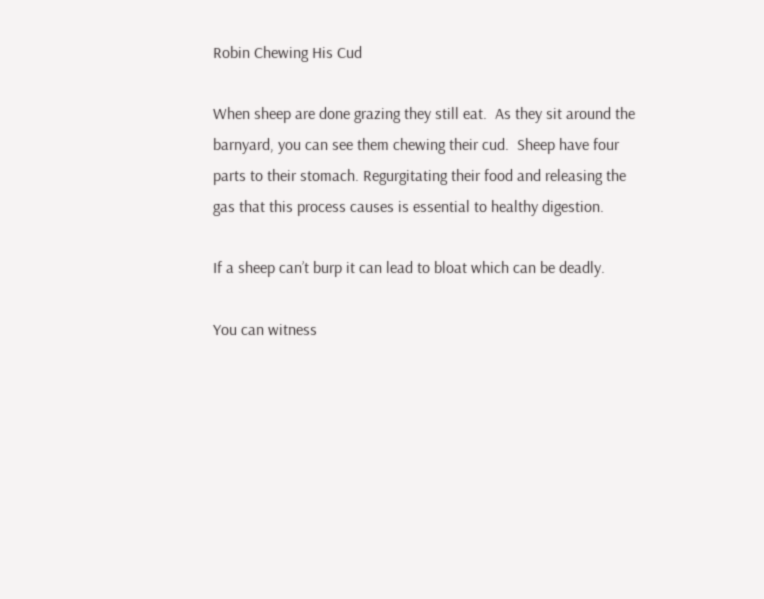Robin Chewing His Cud

When sheep are done grazing they still eat.  As they sit around the barnyard, you can see them chewing their cud.  Sheep have four parts to their stomach. Regurgitating their food and releasing the gas that this process causes is essential to healthy digestion.

If a sheep can’t burp it can lead to bloat which can be deadly.

You can witness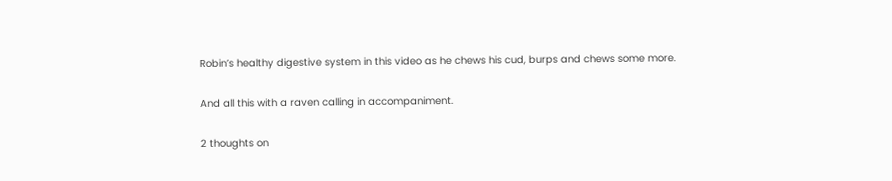Robin’s healthy digestive system in this video as he chews his cud, burps and chews some more.

And all this with a raven calling in accompaniment.

2 thoughts on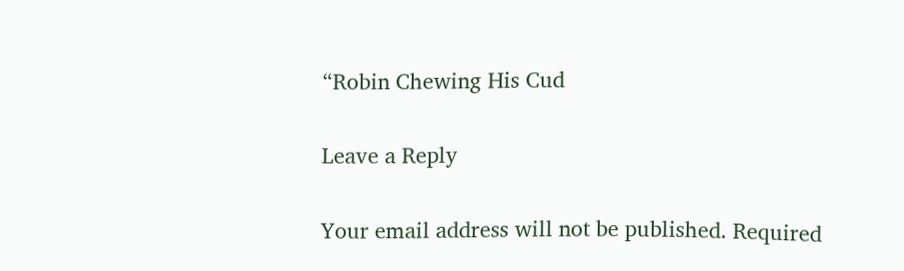“Robin Chewing His Cud

Leave a Reply

Your email address will not be published. Required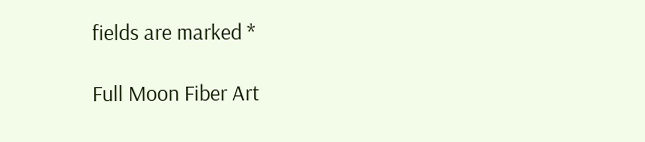fields are marked *

Full Moon Fiber Art